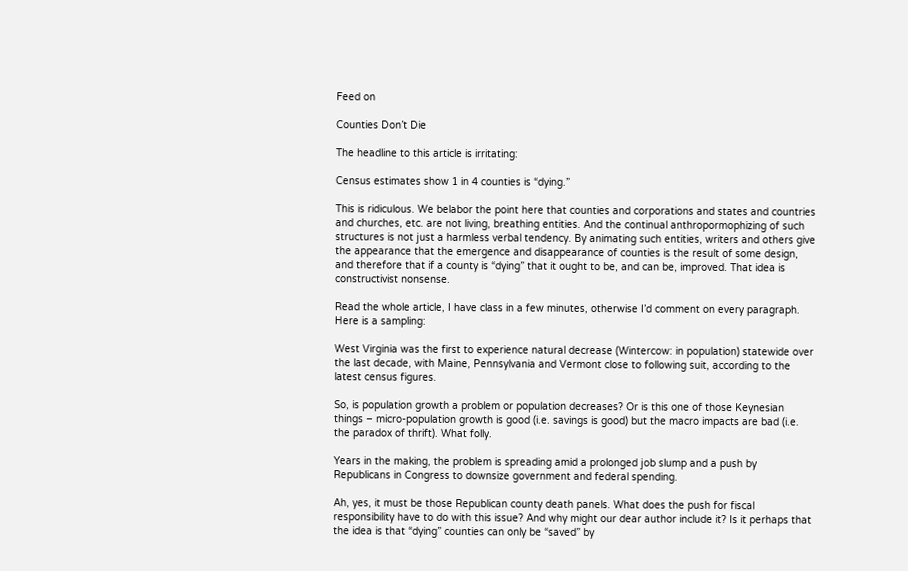Feed on

Counties Don’t Die

The headline to this article is irritating:

Census estimates show 1 in 4 counties is “dying.”

This is ridiculous. We belabor the point here that counties and corporations and states and countries and churches, etc. are not living, breathing entities. And the continual anthropormophizing of such structures is not just a harmless verbal tendency. By animating such entities, writers and others give the appearance that the emergence and disappearance of counties is the result of some design, and therefore that if a county is “dying” that it ought to be, and can be, improved. That idea is constructivist nonsense.

Read the whole article, I have class in a few minutes, otherwise I’d comment on every paragraph. Here is a sampling:

West Virginia was the first to experience natural decrease (Wintercow: in population) statewide over the last decade, with Maine, Pennsylvania and Vermont close to following suit, according to the latest census figures.

So, is population growth a problem or population decreases? Or is this one of those Keynesian things – micro-population growth is good (i.e. savings is good) but the macro impacts are bad (i.e. the paradox of thrift). What folly.

Years in the making, the problem is spreading amid a prolonged job slump and a push by Republicans in Congress to downsize government and federal spending.

Ah, yes, it must be those Republican county death panels. What does the push for fiscal responsibility have to do with this issue? And why might our dear author include it? Is it perhaps that the idea is that “dying” counties can only be “saved” by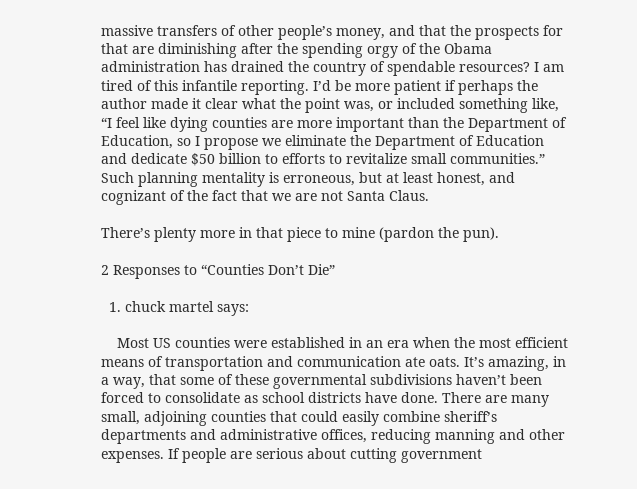massive transfers of other people’s money, and that the prospects for that are diminishing after the spending orgy of the Obama administration has drained the country of spendable resources? I am tired of this infantile reporting. I’d be more patient if perhaps the author made it clear what the point was, or included something like, “I feel like dying counties are more important than the Department of Education, so I propose we eliminate the Department of Education and dedicate $50 billion to efforts to revitalize small communities.” Such planning mentality is erroneous, but at least honest, and cognizant of the fact that we are not Santa Claus.

There’s plenty more in that piece to mine (pardon the pun).

2 Responses to “Counties Don’t Die”

  1. chuck martel says:

    Most US counties were established in an era when the most efficient means of transportation and communication ate oats. It’s amazing, in a way, that some of these governmental subdivisions haven’t been forced to consolidate as school districts have done. There are many small, adjoining counties that could easily combine sheriff’s departments and administrative offices, reducing manning and other expenses. If people are serious about cutting government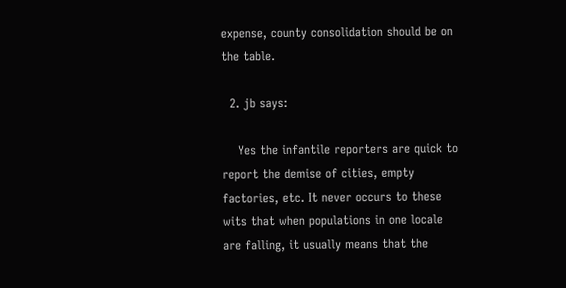expense, county consolidation should be on the table.

  2. jb says:

    Yes the infantile reporters are quick to report the demise of cities, empty factories, etc. It never occurs to these wits that when populations in one locale are falling, it usually means that the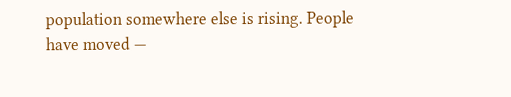population somewhere else is rising. People have moved —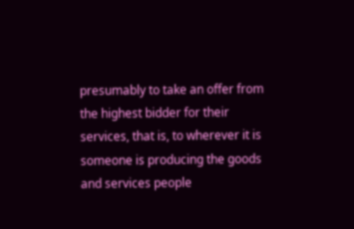presumably to take an offer from the highest bidder for their services, that is, to wherever it is someone is producing the goods and services people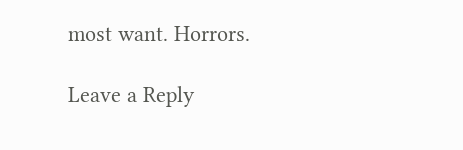most want. Horrors.

Leave a Reply